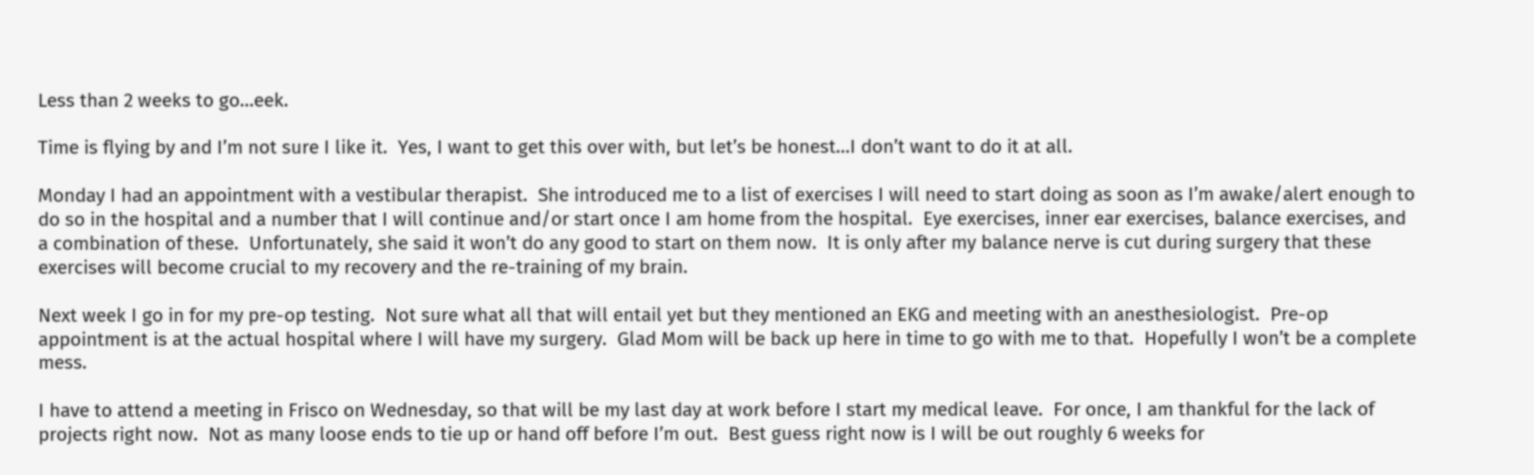Less than 2 weeks to go…eek.

Time is flying by and I’m not sure I like it.  Yes, I want to get this over with, but let’s be honest…I don’t want to do it at all.

Monday I had an appointment with a vestibular therapist.  She introduced me to a list of exercises I will need to start doing as soon as I’m awake/alert enough to do so in the hospital and a number that I will continue and/or start once I am home from the hospital.  Eye exercises, inner ear exercises, balance exercises, and a combination of these.  Unfortunately, she said it won’t do any good to start on them now.  It is only after my balance nerve is cut during surgery that these exercises will become crucial to my recovery and the re-training of my brain.

Next week I go in for my pre-op testing.  Not sure what all that will entail yet but they mentioned an EKG and meeting with an anesthesiologist.  Pre-op appointment is at the actual hospital where I will have my surgery.  Glad Mom will be back up here in time to go with me to that.  Hopefully I won’t be a complete mess.

I have to attend a meeting in Frisco on Wednesday, so that will be my last day at work before I start my medical leave.  For once, I am thankful for the lack of projects right now.  Not as many loose ends to tie up or hand off before I’m out.  Best guess right now is I will be out roughly 6 weeks for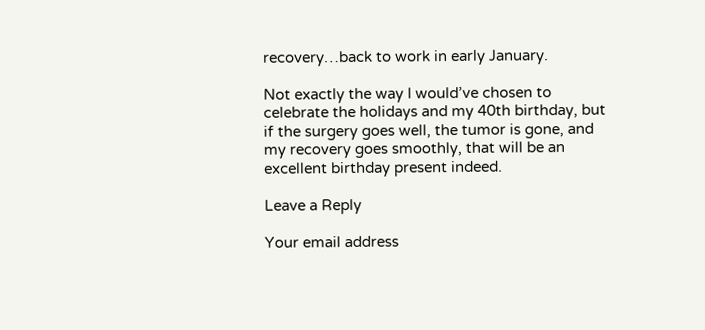recovery…back to work in early January.

Not exactly the way I would’ve chosen to celebrate the holidays and my 40th birthday, but if the surgery goes well, the tumor is gone, and my recovery goes smoothly, that will be an excellent birthday present indeed.

Leave a Reply

Your email address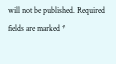will not be published. Required fields are marked *